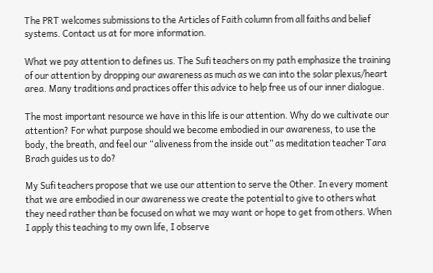The PRT welcomes submissions to the Articles of Faith column from all faiths and belief systems. Contact us at for more information.

What we pay attention to defines us. The Sufi teachers on my path emphasize the training of our attention by dropping our awareness as much as we can into the solar plexus/heart area. Many traditions and practices offer this advice to help free us of our inner dialogue.

The most important resource we have in this life is our attention. Why do we cultivate our attention? For what purpose should we become embodied in our awareness, to use the body, the breath, and feel our “aliveness from the inside out” as meditation teacher Tara Brach guides us to do?

My Sufi teachers propose that we use our attention to serve the Other. In every moment that we are embodied in our awareness we create the potential to give to others what they need rather than be focused on what we may want or hope to get from others. When I apply this teaching to my own life, I observe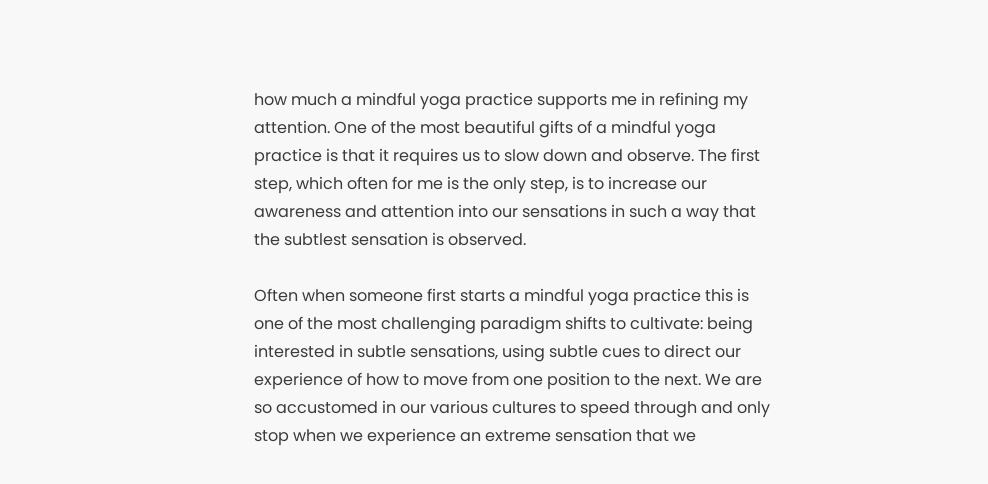how much a mindful yoga practice supports me in refining my attention. One of the most beautiful gifts of a mindful yoga practice is that it requires us to slow down and observe. The first step, which often for me is the only step, is to increase our awareness and attention into our sensations in such a way that the subtlest sensation is observed.

Often when someone first starts a mindful yoga practice this is one of the most challenging paradigm shifts to cultivate: being interested in subtle sensations, using subtle cues to direct our experience of how to move from one position to the next. We are so accustomed in our various cultures to speed through and only stop when we experience an extreme sensation that we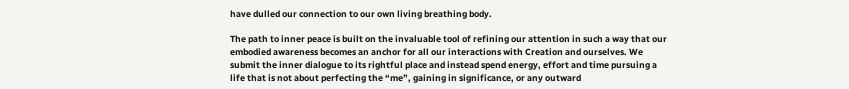have dulled our connection to our own living breathing body.

The path to inner peace is built on the invaluable tool of refining our attention in such a way that our embodied awareness becomes an anchor for all our interactions with Creation and ourselves. We submit the inner dialogue to its rightful place and instead spend energy, effort and time pursuing a life that is not about perfecting the “me”, gaining in significance, or any outward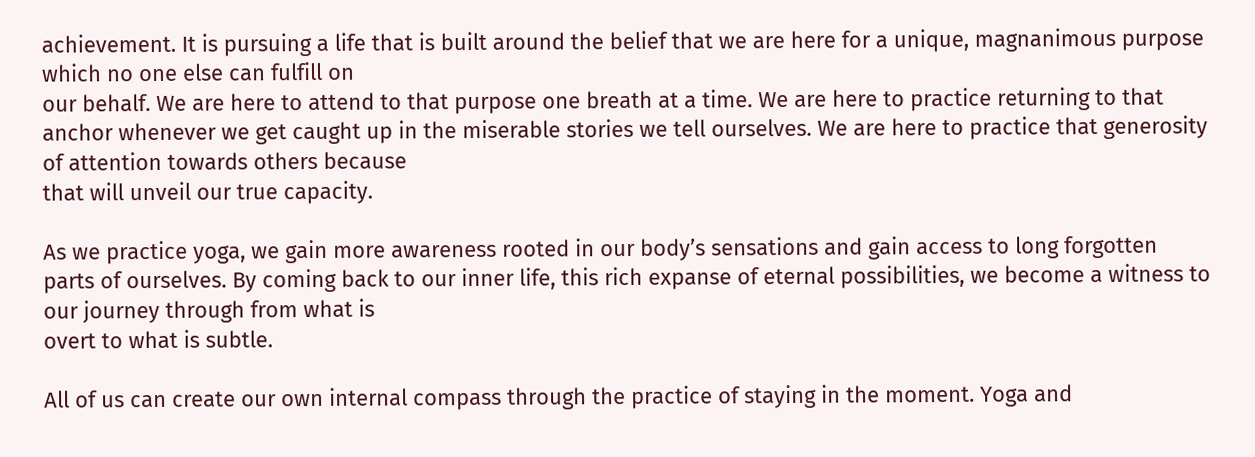achievement. It is pursuing a life that is built around the belief that we are here for a unique, magnanimous purpose which no one else can fulfill on
our behalf. We are here to attend to that purpose one breath at a time. We are here to practice returning to that anchor whenever we get caught up in the miserable stories we tell ourselves. We are here to practice that generosity of attention towards others because
that will unveil our true capacity.

As we practice yoga, we gain more awareness rooted in our body’s sensations and gain access to long forgotten parts of ourselves. By coming back to our inner life, this rich expanse of eternal possibilities, we become a witness to our journey through from what is
overt to what is subtle.

All of us can create our own internal compass through the practice of staying in the moment. Yoga and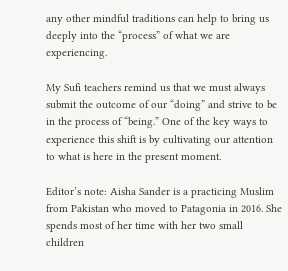any other mindful traditions can help to bring us deeply into the “process” of what we are experiencing.

My Sufi teachers remind us that we must always submit the outcome of our “doing” and strive to be in the process of “being.” One of the key ways to experience this shift is by cultivating our attention to what is here in the present moment.

Editor’s note: Aisha Sander is a practicing Muslim from Pakistan who moved to Patagonia in 2016. She spends most of her time with her two small children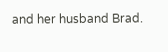and her husband Brad.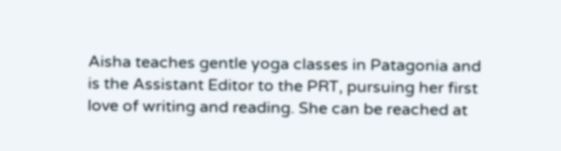Aisha teaches gentle yoga classes in Patagonia and is the Assistant Editor to the PRT, pursuing her first love of writing and reading. She can be reached at